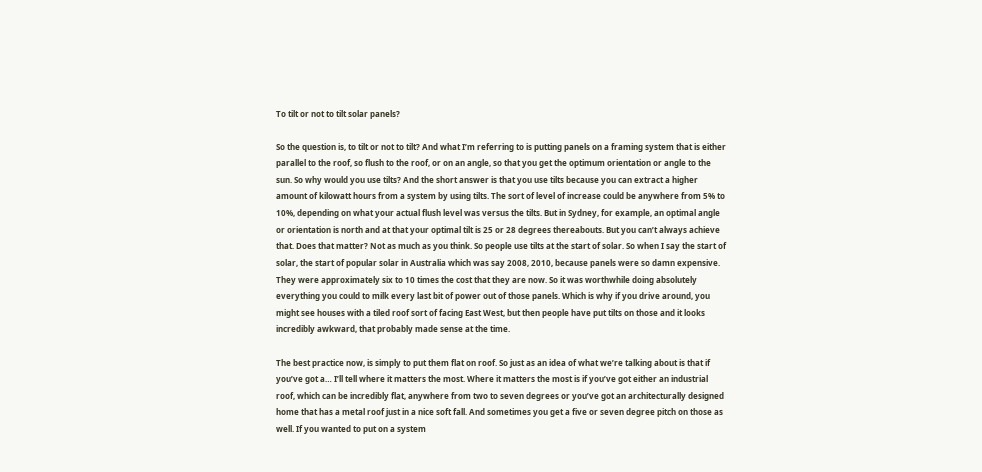To tilt or not to tilt solar panels?

So the question is, to tilt or not to tilt? And what I’m referring to is putting panels on a framing system that is either parallel to the roof, so flush to the roof, or on an angle, so that you get the optimum orientation or angle to the sun. So why would you use tilts? And the short answer is that you use tilts because you can extract a higher amount of kilowatt hours from a system by using tilts. The sort of level of increase could be anywhere from 5% to 10%, depending on what your actual flush level was versus the tilts. But in Sydney, for example, an optimal angle or orientation is north and at that your optimal tilt is 25 or 28 degrees thereabouts. But you can’t always achieve that. Does that matter? Not as much as you think. So people use tilts at the start of solar. So when I say the start of solar, the start of popular solar in Australia which was say 2008, 2010, because panels were so damn expensive. They were approximately six to 10 times the cost that they are now. So it was worthwhile doing absolutely everything you could to milk every last bit of power out of those panels. Which is why if you drive around, you might see houses with a tiled roof sort of facing East West, but then people have put tilts on those and it looks incredibly awkward, that probably made sense at the time.

The best practice now, is simply to put them flat on roof. So just as an idea of what we’re talking about is that if you’ve got a… I’ll tell where it matters the most. Where it matters the most is if you’ve got either an industrial roof, which can be incredibly flat, anywhere from two to seven degrees or you’ve got an architecturally designed home that has a metal roof just in a nice soft fall. And sometimes you get a five or seven degree pitch on those as well. If you wanted to put on a system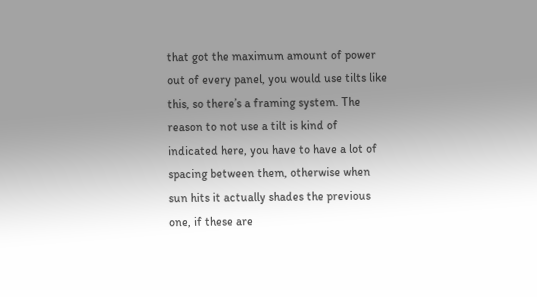that got the maximum amount of power out of every panel, you would use tilts like this, so there’s a framing system. The reason to not use a tilt is kind of indicated here, you have to have a lot of spacing between them, otherwise when sun hits it actually shades the previous one, if these are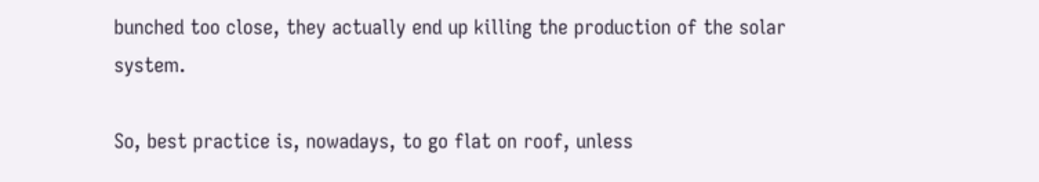bunched too close, they actually end up killing the production of the solar system.

So, best practice is, nowadays, to go flat on roof, unless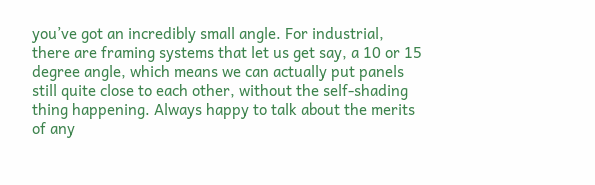you’ve got an incredibly small angle. For industrial, there are framing systems that let us get say, a 10 or 15 degree angle, which means we can actually put panels still quite close to each other, without the self-shading thing happening. Always happy to talk about the merits of any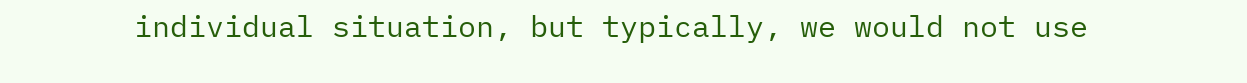individual situation, but typically, we would not use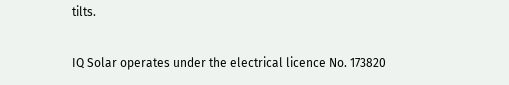tilts.

IQ Solar operates under the electrical licence No. 173820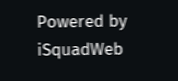Powered by iSquadWeb